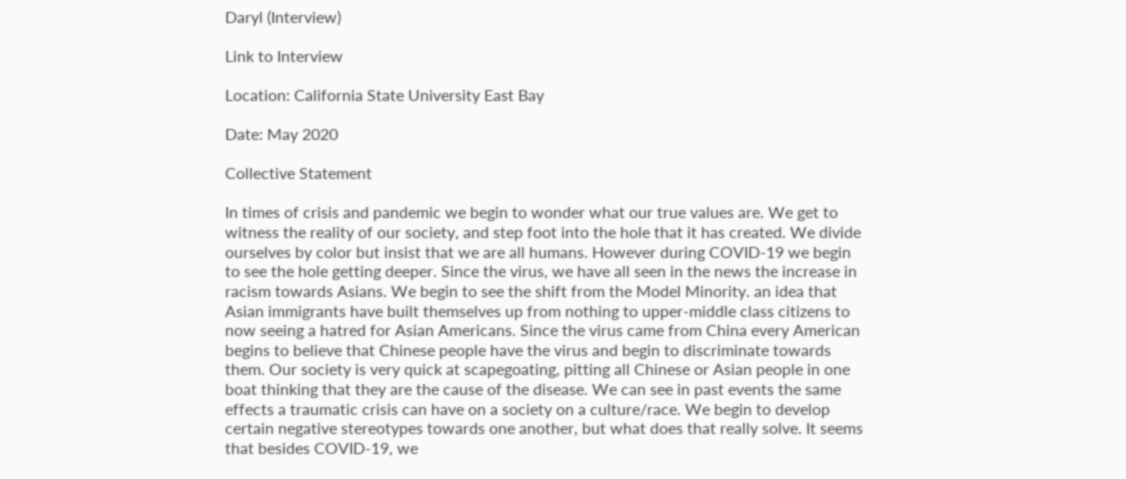Daryl (Interview)

Link to Interview

Location: California State University East Bay

Date: May 2020

Collective Statement

In times of crisis and pandemic we begin to wonder what our true values are. We get to witness the reality of our society, and step foot into the hole that it has created. We divide ourselves by color but insist that we are all humans. However during COVID-19 we begin to see the hole getting deeper. Since the virus, we have all seen in the news the increase in racism towards Asians. We begin to see the shift from the Model Minority. an idea that Asian immigrants have built themselves up from nothing to upper-middle class citizens to now seeing a hatred for Asian Americans. Since the virus came from China every American begins to believe that Chinese people have the virus and begin to discriminate towards them. Our society is very quick at scapegoating, pitting all Chinese or Asian people in one boat thinking that they are the cause of the disease. We can see in past events the same effects a traumatic crisis can have on a society on a culture/race. We begin to develop certain negative stereotypes towards one another, but what does that really solve. It seems that besides COVID-19, we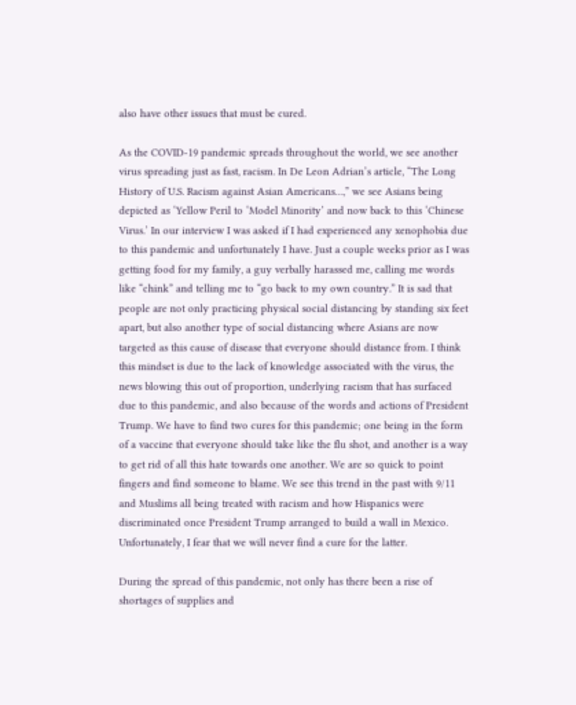also have other issues that must be cured.

As the COVID-19 pandemic spreads throughout the world, we see another virus spreading just as fast, racism. In De Leon Adrian’s article, “The Long History of U.S. Racism against Asian Americans…,” we see Asians being depicted as ‘Yellow Peril to ‘Model Minority’ and now back to this ‘Chinese Virus.’ In our interview I was asked if I had experienced any xenophobia due to this pandemic and unfortunately I have. Just a couple weeks prior as I was getting food for my family, a guy verbally harassed me, calling me words like “chink” and telling me to “go back to my own country.” It is sad that people are not only practicing physical social distancing by standing six feet apart, but also another type of social distancing where Asians are now targeted as this cause of disease that everyone should distance from. I think this mindset is due to the lack of knowledge associated with the virus, the news blowing this out of proportion, underlying racism that has surfaced due to this pandemic, and also because of the words and actions of President Trump. We have to find two cures for this pandemic; one being in the form of a vaccine that everyone should take like the flu shot, and another is a way to get rid of all this hate towards one another. We are so quick to point fingers and find someone to blame. We see this trend in the past with 9/11 and Muslims all being treated with racism and how Hispanics were discriminated once President Trump arranged to build a wall in Mexico. Unfortunately, I fear that we will never find a cure for the latter.

During the spread of this pandemic, not only has there been a rise of shortages of supplies and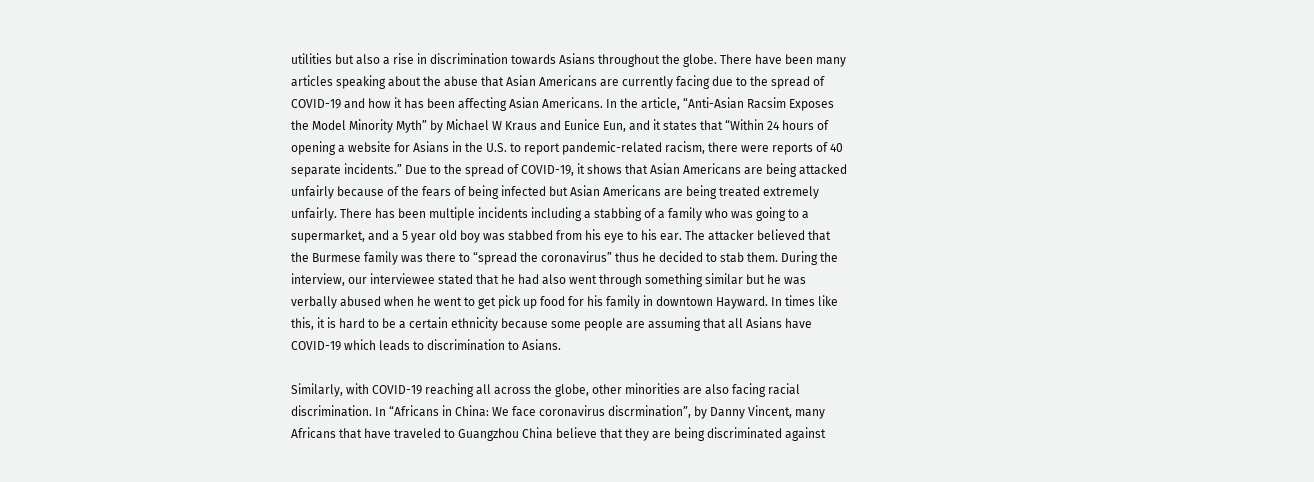utilities but also a rise in discrimination towards Asians throughout the globe. There have been many articles speaking about the abuse that Asian Americans are currently facing due to the spread of COVID-19 and how it has been affecting Asian Americans. In the article, “Anti-Asian Racsim Exposes the Model Minority Myth” by Michael W Kraus and Eunice Eun, and it states that “Within 24 hours of opening a website for Asians in the U.S. to report pandemic-related racism, there were reports of 40 separate incidents.” Due to the spread of COVID-19, it shows that Asian Americans are being attacked unfairly because of the fears of being infected but Asian Americans are being treated extremely unfairly. There has been multiple incidents including a stabbing of a family who was going to a supermarket, and a 5 year old boy was stabbed from his eye to his ear. The attacker believed that the Burmese family was there to “spread the coronavirus” thus he decided to stab them. During the interview, our interviewee stated that he had also went through something similar but he was verbally abused when he went to get pick up food for his family in downtown Hayward. In times like this, it is hard to be a certain ethnicity because some people are assuming that all Asians have COVID-19 which leads to discrimination to Asians.

Similarly, with COVID-19 reaching all across the globe, other minorities are also facing racial discrimination. In “Africans in China: We face coronavirus discrmination”, by Danny Vincent, many Africans that have traveled to Guangzhou China believe that they are being discriminated against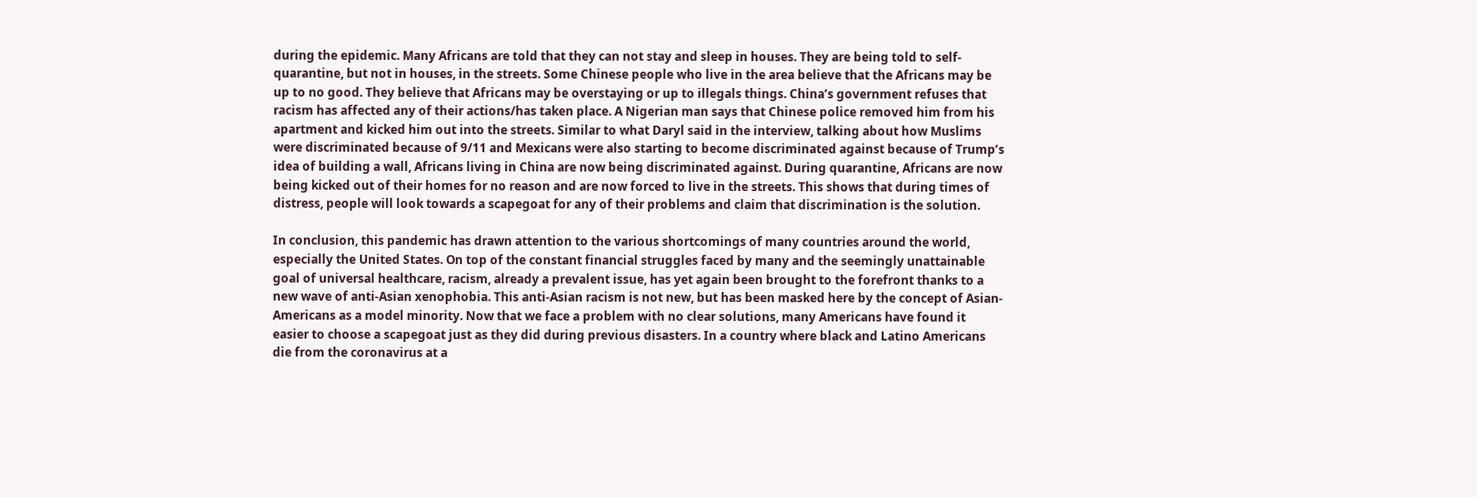during the epidemic. Many Africans are told that they can not stay and sleep in houses. They are being told to self-quarantine, but not in houses, in the streets. Some Chinese people who live in the area believe that the Africans may be up to no good. They believe that Africans may be overstaying or up to illegals things. China’s government refuses that racism has affected any of their actions/has taken place. A Nigerian man says that Chinese police removed him from his apartment and kicked him out into the streets. Similar to what Daryl said in the interview, talking about how Muslims were discriminated because of 9/11 and Mexicans were also starting to become discriminated against because of Trump’s idea of building a wall, Africans living in China are now being discriminated against. During quarantine, Africans are now being kicked out of their homes for no reason and are now forced to live in the streets. This shows that during times of distress, people will look towards a scapegoat for any of their problems and claim that discrimination is the solution.

In conclusion, this pandemic has drawn attention to the various shortcomings of many countries around the world, especially the United States. On top of the constant financial struggles faced by many and the seemingly unattainable goal of universal healthcare, racism, already a prevalent issue, has yet again been brought to the forefront thanks to a new wave of anti-Asian xenophobia. This anti-Asian racism is not new, but has been masked here by the concept of Asian-Americans as a model minority. Now that we face a problem with no clear solutions, many Americans have found it easier to choose a scapegoat just as they did during previous disasters. In a country where black and Latino Americans die from the coronavirus at a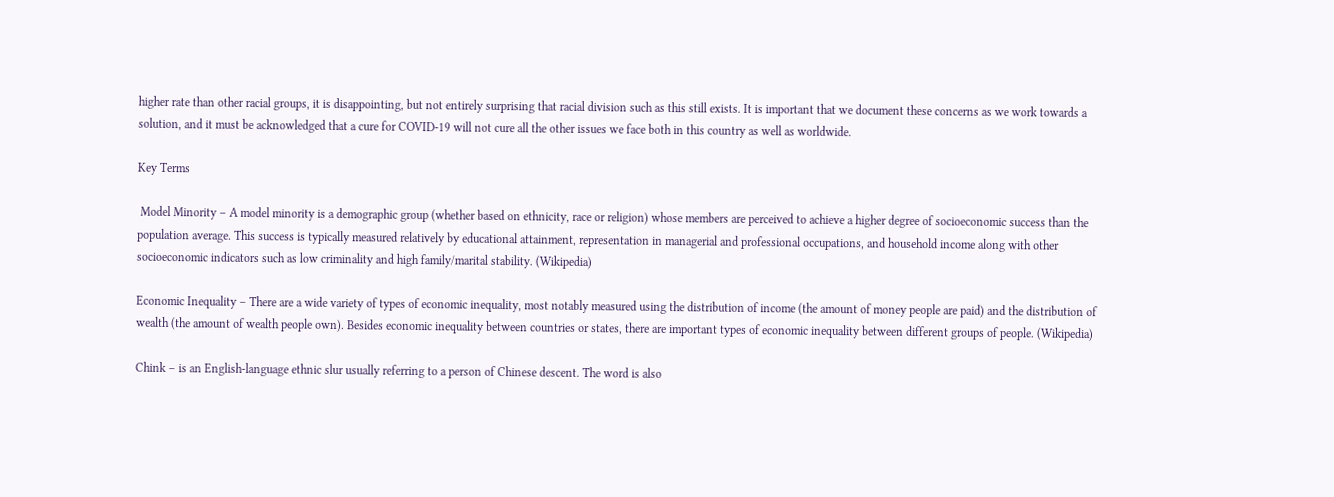higher rate than other racial groups, it is disappointing, but not entirely surprising that racial division such as this still exists. It is important that we document these concerns as we work towards a solution, and it must be acknowledged that a cure for COVID-19 will not cure all the other issues we face both in this country as well as worldwide.

Key Terms

 Model Minority – A model minority is a demographic group (whether based on ethnicity, race or religion) whose members are perceived to achieve a higher degree of socioeconomic success than the population average. This success is typically measured relatively by educational attainment, representation in managerial and professional occupations, and household income along with other socioeconomic indicators such as low criminality and high family/marital stability. (Wikipedia)

Economic Inequality – There are a wide variety of types of economic inequality, most notably measured using the distribution of income (the amount of money people are paid) and the distribution of wealth (the amount of wealth people own). Besides economic inequality between countries or states, there are important types of economic inequality between different groups of people. (Wikipedia)

Chink – is an English-language ethnic slur usually referring to a person of Chinese descent. The word is also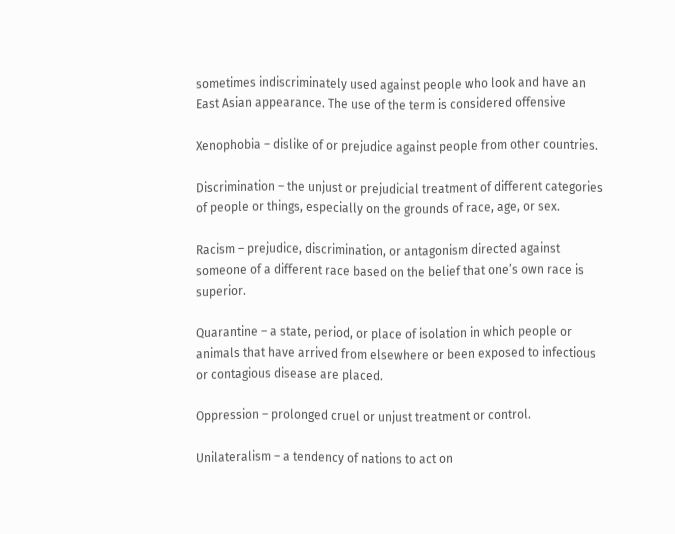sometimes indiscriminately used against people who look and have an East Asian appearance. The use of the term is considered offensive

Xenophobia – dislike of or prejudice against people from other countries.

Discrimination – the unjust or prejudicial treatment of different categories of people or things, especially on the grounds of race, age, or sex.

Racism – prejudice, discrimination, or antagonism directed against someone of a different race based on the belief that one’s own race is superior.

Quarantine – a state, period, or place of isolation in which people or animals that have arrived from elsewhere or been exposed to infectious or contagious disease are placed.

Oppression – prolonged cruel or unjust treatment or control.

Unilateralism – a tendency of nations to act on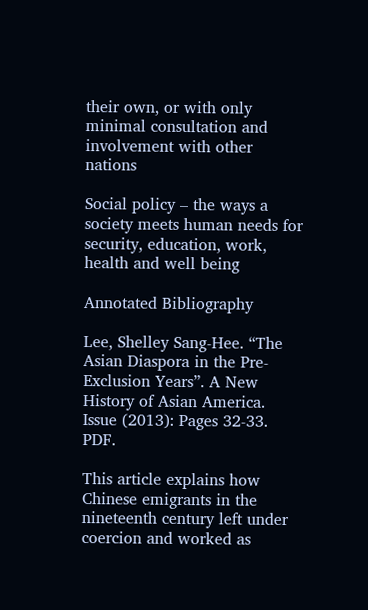their own, or with only minimal consultation and involvement with other nations

Social policy – the ways a society meets human needs for security, education, work, health and well being

Annotated Bibliography

Lee, Shelley Sang-Hee. “The Asian Diaspora in the Pre-Exclusion Years”. A New History of Asian America. Issue (2013): Pages 32-33. PDF.

This article explains how Chinese emigrants in the nineteenth century left under coercion and worked as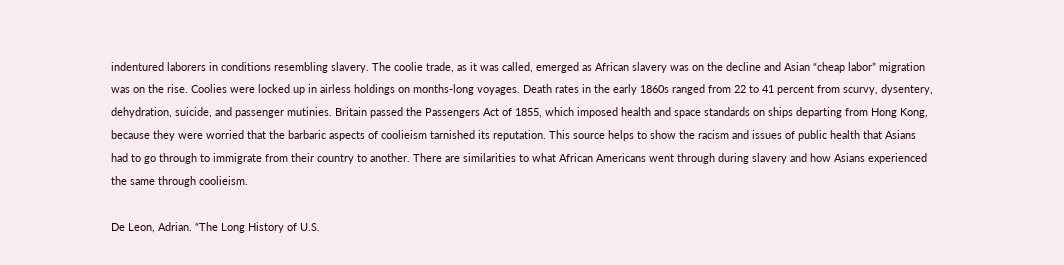indentured laborers in conditions resembling slavery. The coolie trade, as it was called, emerged as African slavery was on the decline and Asian “cheap labor” migration was on the rise. Coolies were locked up in airless holdings on months-long voyages. Death rates in the early 1860s ranged from 22 to 41 percent from scurvy, dysentery, dehydration, suicide, and passenger mutinies. Britain passed the Passengers Act of 1855, which imposed health and space standards on ships departing from Hong Kong, because they were worried that the barbaric aspects of coolieism tarnished its reputation. This source helps to show the racism and issues of public health that Asians had to go through to immigrate from their country to another. There are similarities to what African Americans went through during slavery and how Asians experienced the same through coolieism.

De Leon, Adrian. “The Long History of U.S.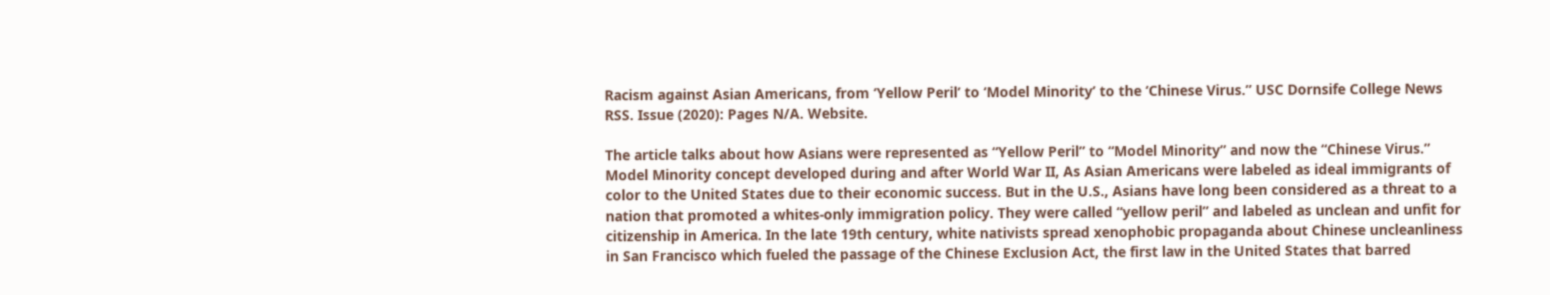Racism against Asian Americans, from ‘Yellow Peril’ to ‘Model Minority’ to the ‘Chinese Virus.” USC Dornsife College News RSS. Issue (2020): Pages N/A. Website.

The article talks about how Asians were represented as “Yellow Peril” to “Model Minority” and now the “Chinese Virus.” Model Minority concept developed during and after World War II, As Asian Americans were labeled as ideal immigrants of color to the United States due to their economic success. But in the U.S., Asians have long been considered as a threat to a nation that promoted a whites-only immigration policy. They were called “yellow peril” and labeled as unclean and unfit for citizenship in America. In the late 19th century, white nativists spread xenophobic propaganda about Chinese uncleanliness in San Francisco which fueled the passage of the Chinese Exclusion Act, the first law in the United States that barred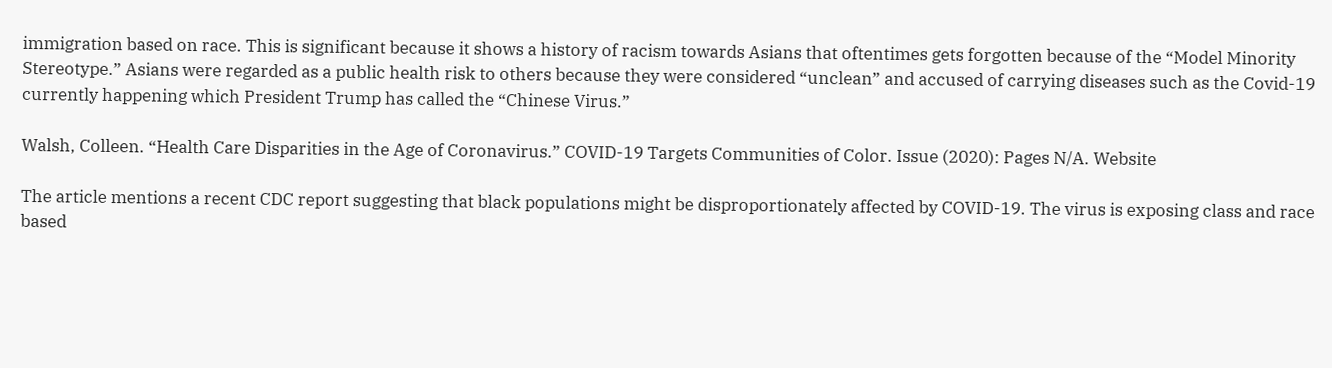immigration based on race. This is significant because it shows a history of racism towards Asians that oftentimes gets forgotten because of the “Model Minority Stereotype.” Asians were regarded as a public health risk to others because they were considered “unclean” and accused of carrying diseases such as the Covid-19 currently happening which President Trump has called the “Chinese Virus.”

Walsh, Colleen. “Health Care Disparities in the Age of Coronavirus.” COVID-19 Targets Communities of Color. Issue (2020): Pages N/A. Website

The article mentions a recent CDC report suggesting that black populations might be disproportionately affected by COVID-19. The virus is exposing class and race based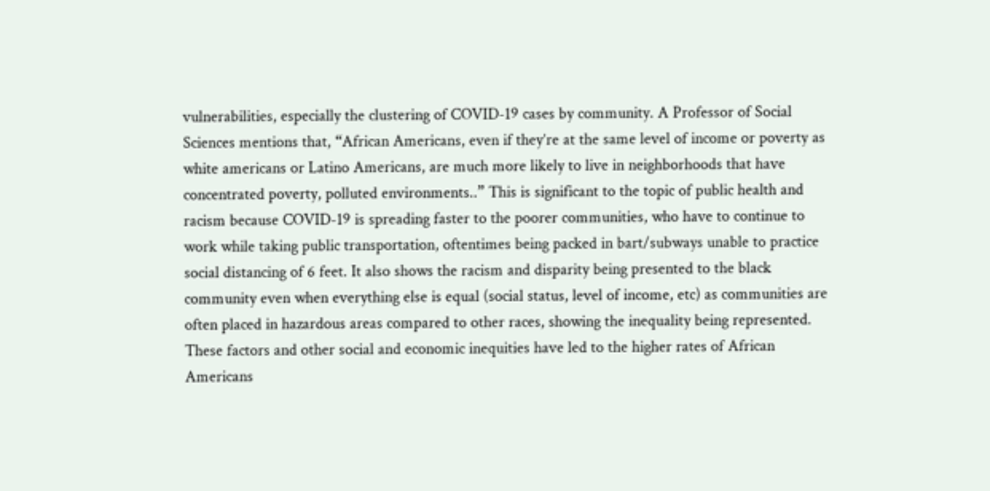vulnerabilities, especially the clustering of COVID-19 cases by community. A Professor of Social Sciences mentions that, “African Americans, even if they’re at the same level of income or poverty as white americans or Latino Americans, are much more likely to live in neighborhoods that have concentrated poverty, polluted environments..” This is significant to the topic of public health and racism because COVID-19 is spreading faster to the poorer communities, who have to continue to work while taking public transportation, oftentimes being packed in bart/subways unable to practice social distancing of 6 feet. It also shows the racism and disparity being presented to the black community even when everything else is equal (social status, level of income, etc) as communities are often placed in hazardous areas compared to other races, showing the inequality being represented. These factors and other social and economic inequities have led to the higher rates of African Americans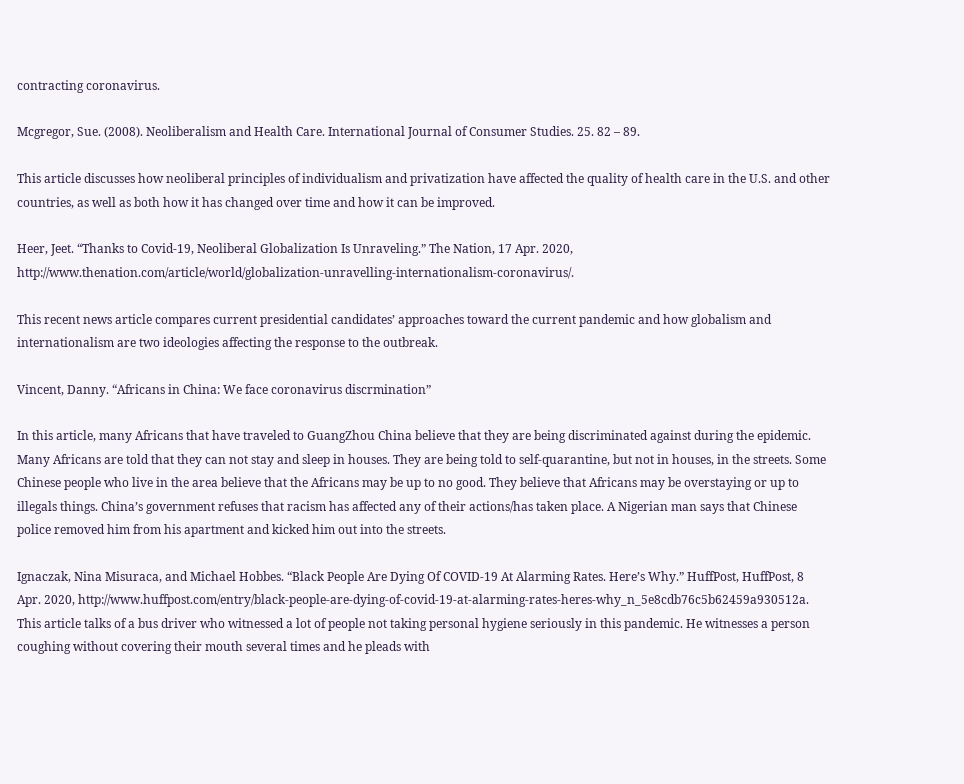contracting coronavirus.

Mcgregor, Sue. (2008). Neoliberalism and Health Care. International Journal of Consumer Studies. 25. 82 – 89.

This article discusses how neoliberal principles of individualism and privatization have affected the quality of health care in the U.S. and other countries, as well as both how it has changed over time and how it can be improved.

Heer, Jeet. “Thanks to Covid-19, Neoliberal Globalization Is Unraveling.” The Nation, 17 Apr. 2020, http://www.thenation.com/article/world/globalization-unravelling-internationalism-coronavirus/.

This recent news article compares current presidential candidates’ approaches toward the current pandemic and how globalism and internationalism are two ideologies affecting the response to the outbreak.

Vincent, Danny. “Africans in China: We face coronavirus discrmination”

In this article, many Africans that have traveled to GuangZhou China believe that they are being discriminated against during the epidemic. Many Africans are told that they can not stay and sleep in houses. They are being told to self-quarantine, but not in houses, in the streets. Some Chinese people who live in the area believe that the Africans may be up to no good. They believe that Africans may be overstaying or up to illegals things. China’s government refuses that racism has affected any of their actions/has taken place. A Nigerian man says that Chinese police removed him from his apartment and kicked him out into the streets.

Ignaczak, Nina Misuraca, and Michael Hobbes. “Black People Are Dying Of COVID-19 At Alarming Rates. Here’s Why.” HuffPost, HuffPost, 8 Apr. 2020, http://www.huffpost.com/entry/black-people-are-dying-of-covid-19-at-alarming-rates-heres-why_n_5e8cdb76c5b62459a930512a.
This article talks of a bus driver who witnessed a lot of people not taking personal hygiene seriously in this pandemic. He witnesses a person coughing without covering their mouth several times and he pleads with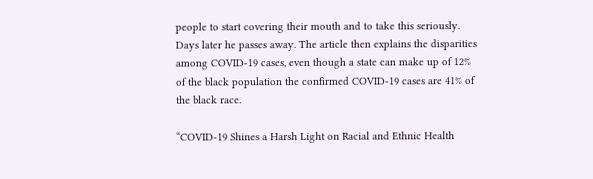people to start covering their mouth and to take this seriously. Days later he passes away. The article then explains the disparities among COVID-19 cases, even though a state can make up of 12% of the black population the confirmed COVID-19 cases are 41% of the black race.

“COVID-19 Shines a Harsh Light on Racial and Ethnic Health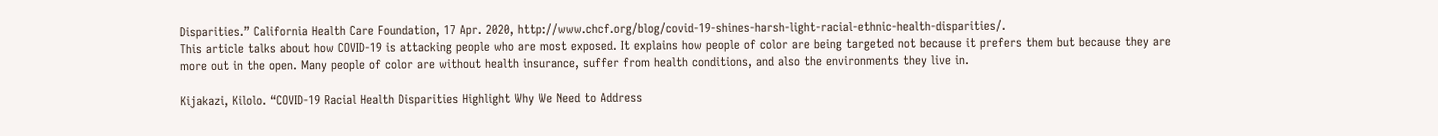Disparities.” California Health Care Foundation, 17 Apr. 2020, http://www.chcf.org/blog/covid-19-shines-harsh-light-racial-ethnic-health-disparities/.
This article talks about how COVID-19 is attacking people who are most exposed. It explains how people of color are being targeted not because it prefers them but because they are more out in the open. Many people of color are without health insurance, suffer from health conditions, and also the environments they live in.

Kijakazi, Kilolo. “COVID-19 Racial Health Disparities Highlight Why We Need to Address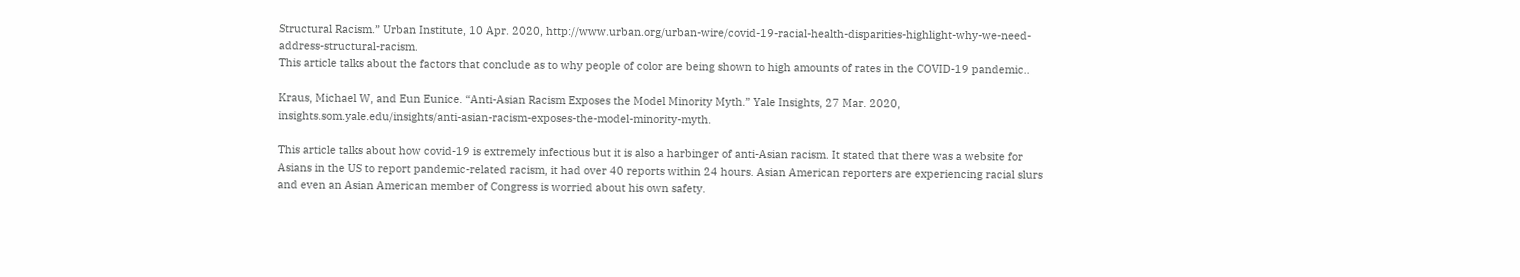Structural Racism.” Urban Institute, 10 Apr. 2020, http://www.urban.org/urban-wire/covid-19-racial-health-disparities-highlight-why-we-need-address-structural-racism.
This article talks about the factors that conclude as to why people of color are being shown to high amounts of rates in the COVID-19 pandemic..

Kraus, Michael W, and Eun Eunice. “Anti-Asian Racism Exposes the Model Minority Myth.” Yale Insights, 27 Mar. 2020, insights.som.yale.edu/insights/anti-asian-racism-exposes-the-model-minority-myth.

This article talks about how covid-19 is extremely infectious but it is also a harbinger of anti-Asian racism. It stated that there was a website for Asians in the US to report pandemic-related racism, it had over 40 reports within 24 hours. Asian American reporters are experiencing racial slurs and even an Asian American member of Congress is worried about his own safety.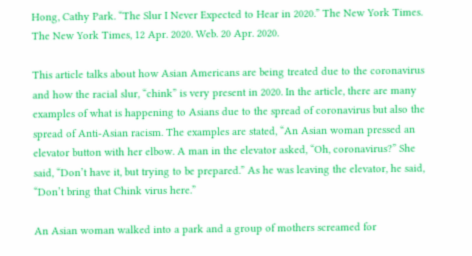Hong, Cathy Park. “The Slur I Never Expected to Hear in 2020.” The New York Times. The New York Times, 12 Apr. 2020. Web. 20 Apr. 2020.

This article talks about how Asian Americans are being treated due to the coronavirus and how the racial slur, “chink” is very present in 2020. In the article, there are many examples of what is happening to Asians due to the spread of coronavirus but also the spread of Anti-Asian racism. The examples are stated, “An Asian woman pressed an elevator button with her elbow. A man in the elevator asked, “Oh, coronavirus?” She said, “Don’t have it, but trying to be prepared.” As he was leaving the elevator, he said, “Don’t bring that Chink virus here.”

An Asian woman walked into a park and a group of mothers screamed for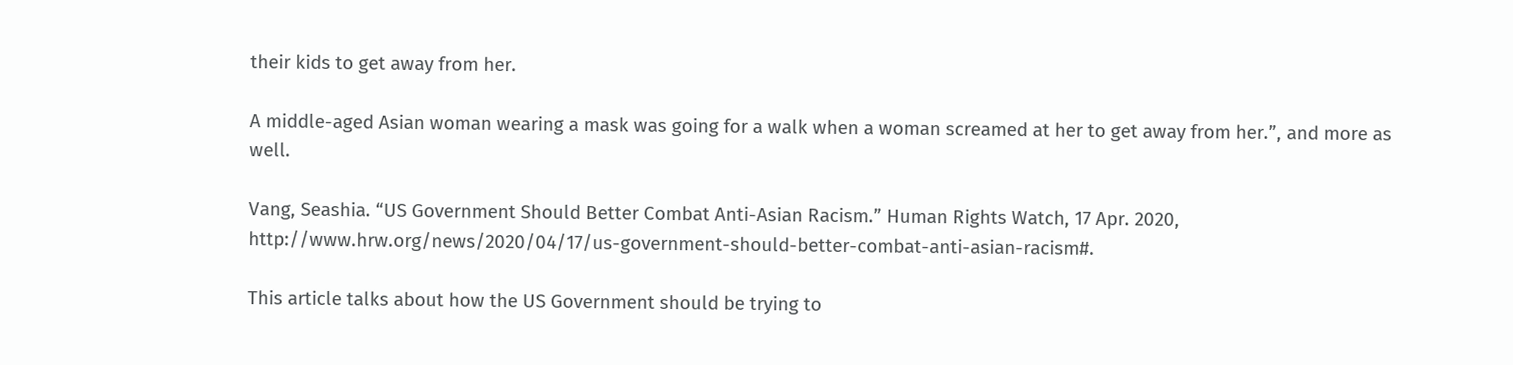their kids to get away from her.

A middle-aged Asian woman wearing a mask was going for a walk when a woman screamed at her to get away from her.”, and more as well.

Vang, Seashia. “US Government Should Better Combat Anti-Asian Racism.” Human Rights Watch, 17 Apr. 2020, http://www.hrw.org/news/2020/04/17/us-government-should-better-combat-anti-asian-racism#.

This article talks about how the US Government should be trying to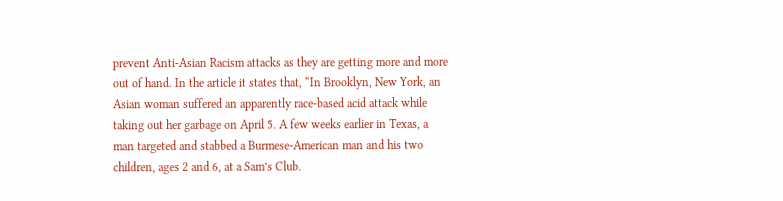prevent Anti-Asian Racism attacks as they are getting more and more out of hand. In the article it states that, “In Brooklyn, New York, an Asian woman suffered an apparently race-based acid attack while taking out her garbage on April 5. A few weeks earlier in Texas, a man targeted and stabbed a Burmese-American man and his two children, ages 2 and 6, at a Sam’s Club.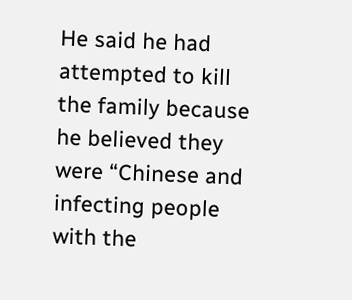He said he had attempted to kill the family because he believed they were “Chinese and infecting people with the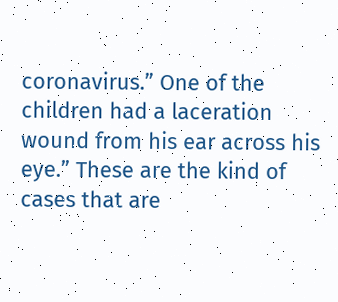coronavirus.” One of the children had a laceration wound from his ear across his eye.” These are the kind of cases that are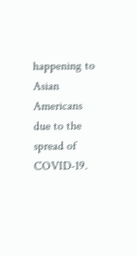happening to Asian Americans due to the spread of COVID-19.